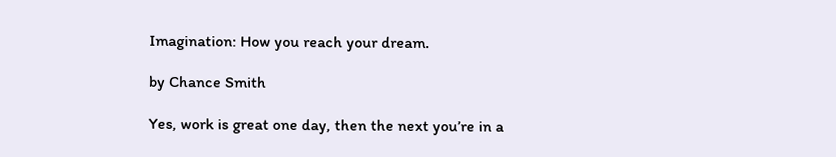Imagination: How you reach your dream.

by Chance Smith

Yes, work is great one day, then the next you’re in a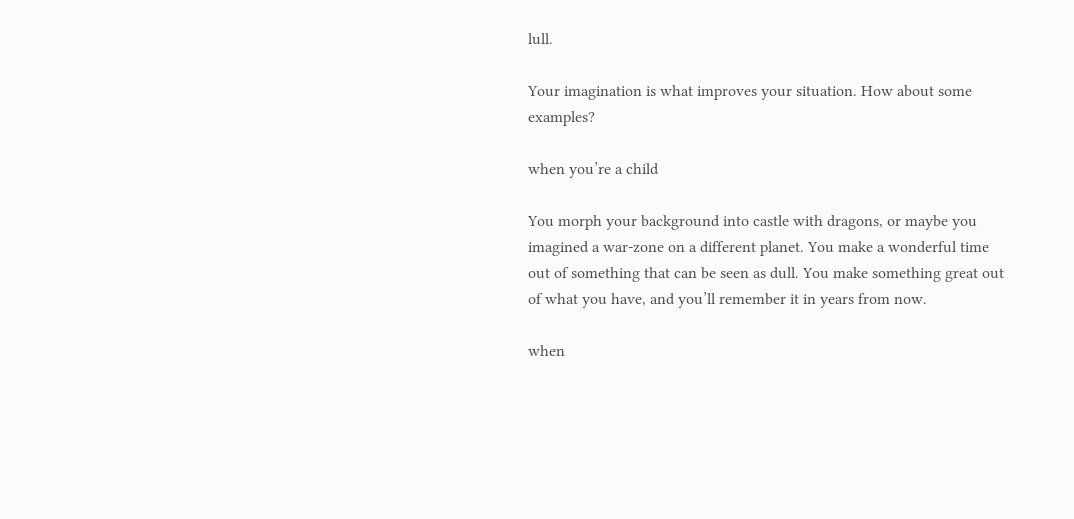lull.

Your imagination is what improves your situation. How about some examples?

when you’re a child

You morph your background into castle with dragons, or maybe you imagined a war-zone on a different planet. You make a wonderful time out of something that can be seen as dull. You make something great out of what you have, and you’ll remember it in years from now.

when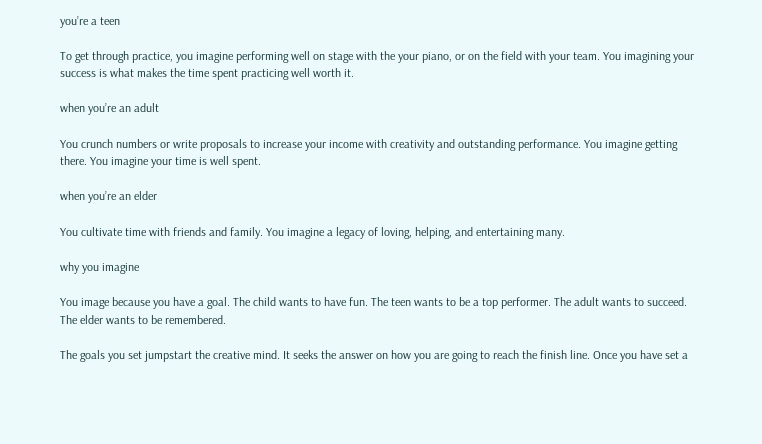you’re a teen

To get through practice, you imagine performing well on stage with the your piano, or on the field with your team. You imagining your success is what makes the time spent practicing well worth it.

when you’re an adult

You crunch numbers or write proposals to increase your income with creativity and outstanding performance. You imagine getting there. You imagine your time is well spent.

when you’re an elder

You cultivate time with friends and family. You imagine a legacy of loving, helping, and entertaining many.

why you imagine

You image because you have a goal. The child wants to have fun. The teen wants to be a top performer. The adult wants to succeed. The elder wants to be remembered.

The goals you set jumpstart the creative mind. It seeks the answer on how you are going to reach the finish line. Once you have set a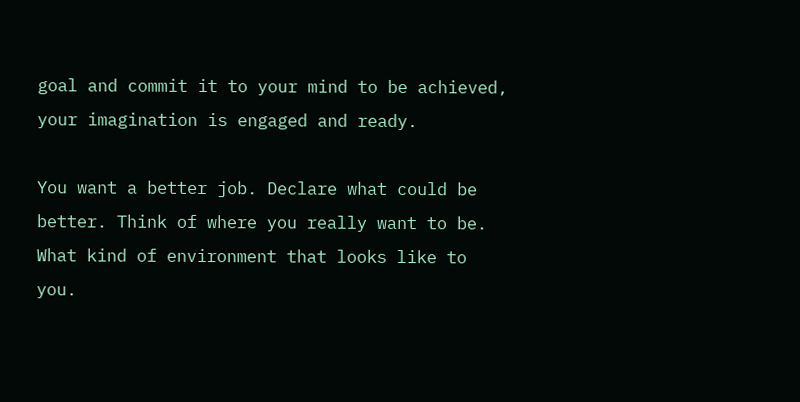goal and commit it to your mind to be achieved, your imagination is engaged and ready.

You want a better job. Declare what could be better. Think of where you really want to be. What kind of environment that looks like to you.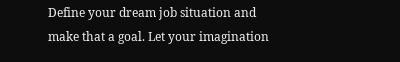Define your dream job situation and make that a goal. Let your imagination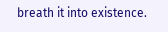breath it into existence.